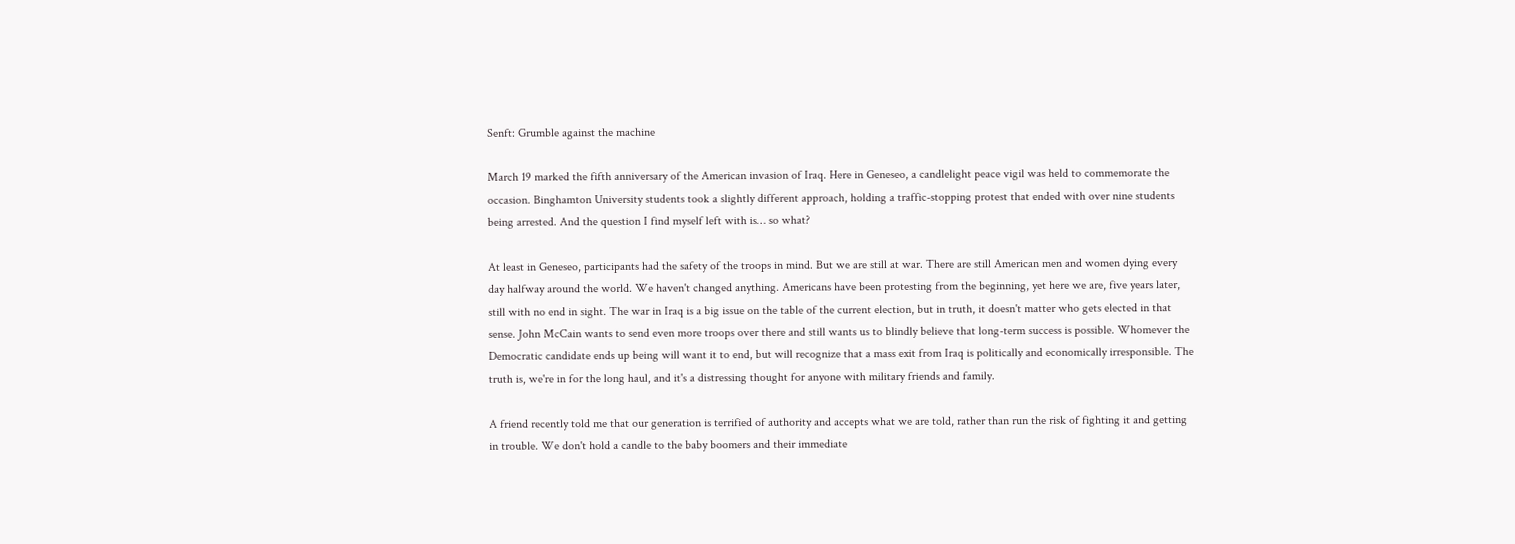Senft: Grumble against the machine

March 19 marked the fifth anniversary of the American invasion of Iraq. Here in Geneseo, a candlelight peace vigil was held to commemorate the occasion. Binghamton University students took a slightly different approach, holding a traffic-stopping protest that ended with over nine students being arrested. And the question I find myself left with is… so what?

At least in Geneseo, participants had the safety of the troops in mind. But we are still at war. There are still American men and women dying every day halfway around the world. We haven't changed anything. Americans have been protesting from the beginning, yet here we are, five years later, still with no end in sight. The war in Iraq is a big issue on the table of the current election, but in truth, it doesn't matter who gets elected in that sense. John McCain wants to send even more troops over there and still wants us to blindly believe that long-term success is possible. Whomever the Democratic candidate ends up being will want it to end, but will recognize that a mass exit from Iraq is politically and economically irresponsible. The truth is, we're in for the long haul, and it's a distressing thought for anyone with military friends and family.

A friend recently told me that our generation is terrified of authority and accepts what we are told, rather than run the risk of fighting it and getting in trouble. We don't hold a candle to the baby boomers and their immediate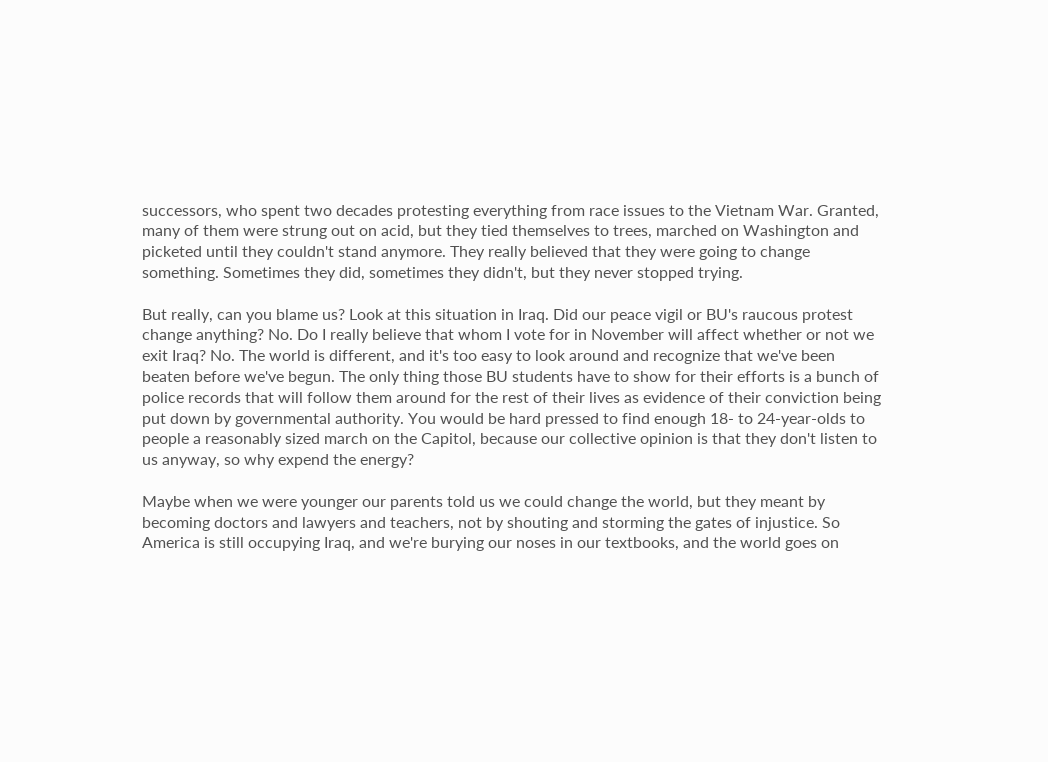successors, who spent two decades protesting everything from race issues to the Vietnam War. Granted, many of them were strung out on acid, but they tied themselves to trees, marched on Washington and picketed until they couldn't stand anymore. They really believed that they were going to change something. Sometimes they did, sometimes they didn't, but they never stopped trying.

But really, can you blame us? Look at this situation in Iraq. Did our peace vigil or BU's raucous protest change anything? No. Do I really believe that whom I vote for in November will affect whether or not we exit Iraq? No. The world is different, and it's too easy to look around and recognize that we've been beaten before we've begun. The only thing those BU students have to show for their efforts is a bunch of police records that will follow them around for the rest of their lives as evidence of their conviction being put down by governmental authority. You would be hard pressed to find enough 18- to 24-year-olds to people a reasonably sized march on the Capitol, because our collective opinion is that they don't listen to us anyway, so why expend the energy?

Maybe when we were younger our parents told us we could change the world, but they meant by becoming doctors and lawyers and teachers, not by shouting and storming the gates of injustice. So America is still occupying Iraq, and we're burying our noses in our textbooks, and the world goes on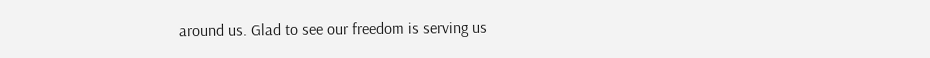around us. Glad to see our freedom is serving us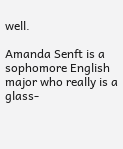well.

Amanda Senft is a sophomore English major who really is a glass-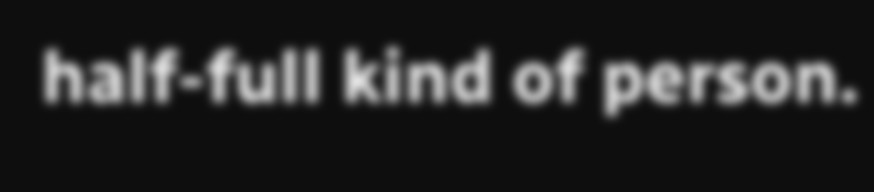half-full kind of person.